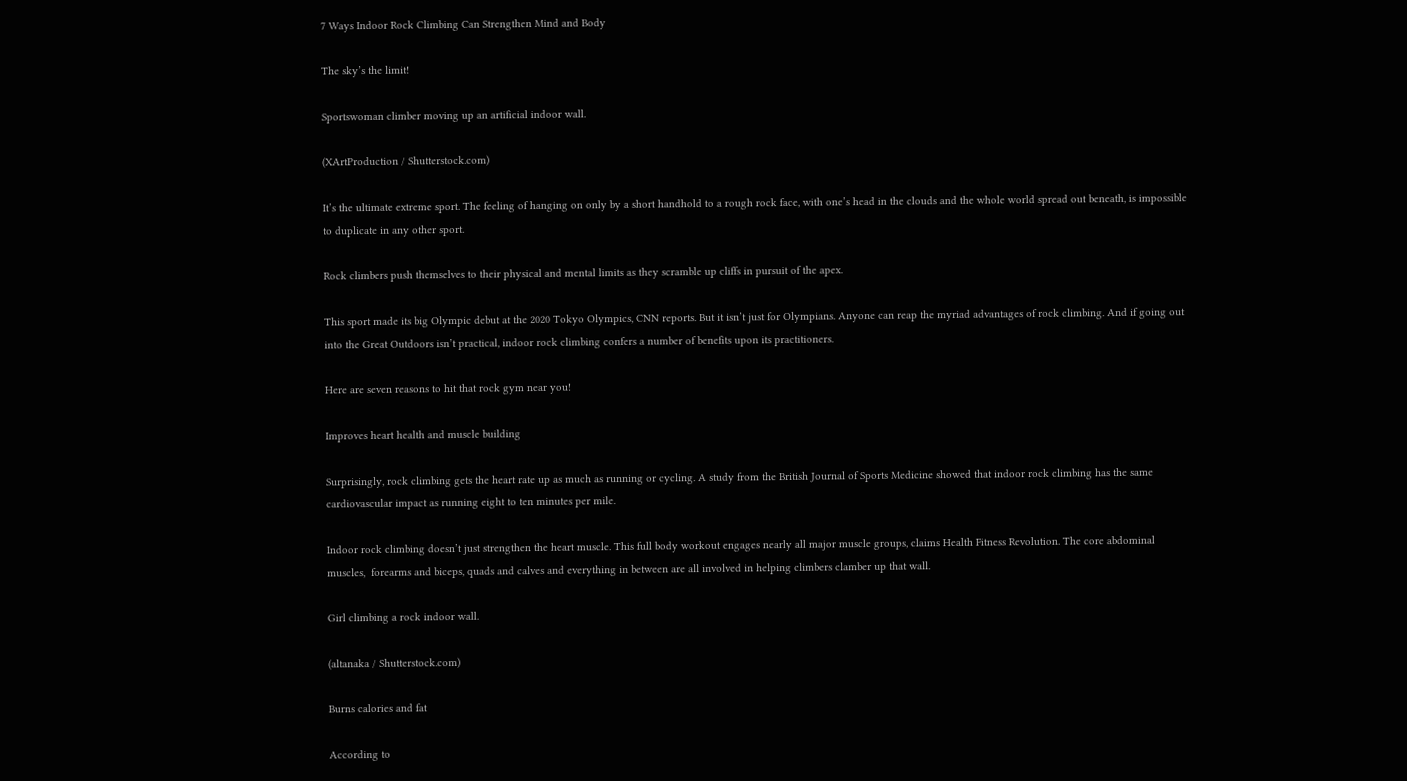7 Ways Indoor Rock Climbing Can Strengthen Mind and Body

The sky’s the limit!

Sportswoman climber moving up an artificial indoor wall.

(XArtProduction / Shutterstock.com)

It’s the ultimate extreme sport. The feeling of hanging on only by a short handhold to a rough rock face, with one’s head in the clouds and the whole world spread out beneath, is impossible to duplicate in any other sport.

Rock climbers push themselves to their physical and mental limits as they scramble up cliffs in pursuit of the apex.

This sport made its big Olympic debut at the 2020 Tokyo Olympics, CNN reports. But it isn’t just for Olympians. Anyone can reap the myriad advantages of rock climbing. And if going out into the Great Outdoors isn’t practical, indoor rock climbing confers a number of benefits upon its practitioners.

Here are seven reasons to hit that rock gym near you!

Improves heart health and muscle building

Surprisingly, rock climbing gets the heart rate up as much as running or cycling. A study from the British Journal of Sports Medicine showed that indoor rock climbing has the same cardiovascular impact as running eight to ten minutes per mile.

Indoor rock climbing doesn’t just strengthen the heart muscle. This full body workout engages nearly all major muscle groups, claims Health Fitness Revolution. The core abdominal muscles,  forearms and biceps, quads and calves and everything in between are all involved in helping climbers clamber up that wall.

Girl climbing a rock indoor wall.

(altanaka / Shutterstock.com)

Burns calories and fat

According to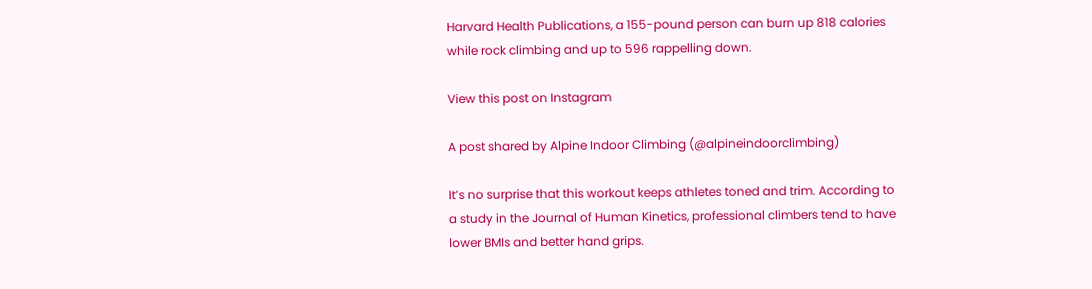Harvard Health Publications, a 155-pound person can burn up 818 calories while rock climbing and up to 596 rappelling down.

View this post on Instagram

A post shared by Alpine Indoor Climbing (@alpineindoorclimbing)

It’s no surprise that this workout keeps athletes toned and trim. According to a study in the Journal of Human Kinetics, professional climbers tend to have lower BMIs and better hand grips.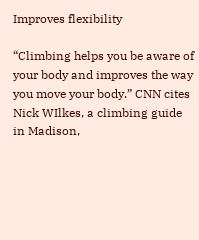Improves flexibility

“Climbing helps you be aware of your body and improves the way you move your body.” CNN cites Nick WIlkes, a climbing guide in Madison,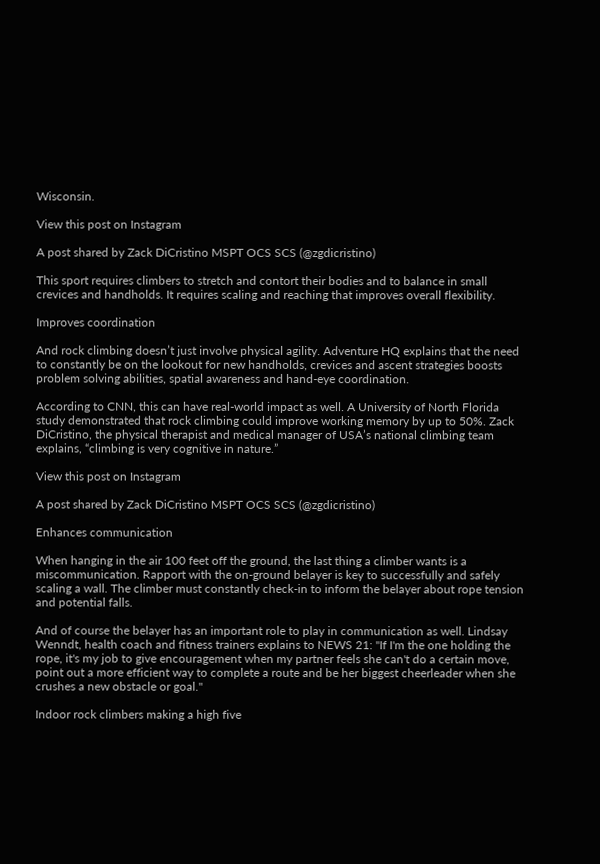Wisconsin.

View this post on Instagram

A post shared by Zack DiCristino MSPT OCS SCS (@zgdicristino)

This sport requires climbers to stretch and contort their bodies and to balance in small crevices and handholds. It requires scaling and reaching that improves overall flexibility.

Improves coordination

And rock climbing doesn’t just involve physical agility. Adventure HQ explains that the need to constantly be on the lookout for new handholds, crevices and ascent strategies boosts problem solving abilities, spatial awareness and hand-eye coordination.

According to CNN, this can have real-world impact as well. A University of North Florida study demonstrated that rock climbing could improve working memory by up to 50%. Zack DiCristino, the physical therapist and medical manager of USA’s national climbing team explains, “climbing is very cognitive in nature.”

View this post on Instagram

A post shared by Zack DiCristino MSPT OCS SCS (@zgdicristino)

Enhances communication

When hanging in the air 100 feet off the ground, the last thing a climber wants is a miscommunication. Rapport with the on-ground belayer is key to successfully and safely scaling a wall. The climber must constantly check-in to inform the belayer about rope tension and potential falls.

And of course the belayer has an important role to play in communication as well. Lindsay Wenndt, health coach and fitness trainers explains to NEWS 21: "If I'm the one holding the rope, it's my job to give encouragement when my partner feels she can't do a certain move, point out a more efficient way to complete a route and be her biggest cheerleader when she crushes a new obstacle or goal."

Indoor rock climbers making a high five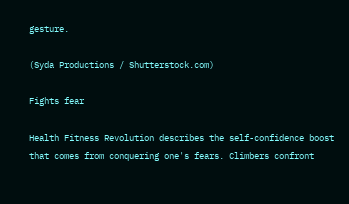gesture.

(Syda Productions / Shutterstock.com)

Fights fear

Health Fitness Revolution describes the self-confidence boost that comes from conquering one's fears. Climbers confront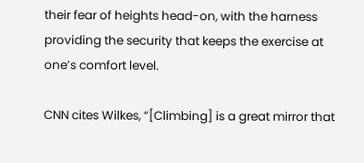their fear of heights head-on, with the harness providing the security that keeps the exercise at one’s comfort level.

CNN cites Wilkes, “[Climbing] is a great mirror that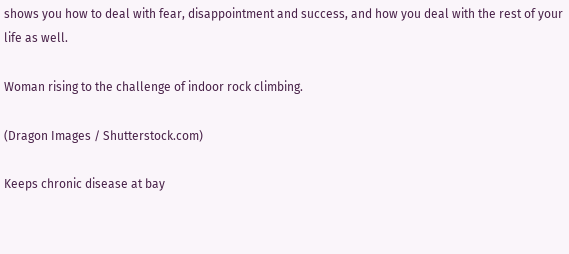shows you how to deal with fear, disappointment and success, and how you deal with the rest of your life as well.

Woman rising to the challenge of indoor rock climbing.

(Dragon Images / Shutterstock.com)

Keeps chronic disease at bay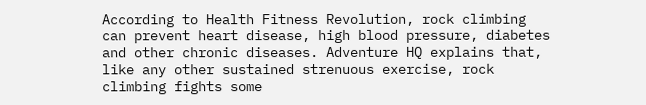According to Health Fitness Revolution, rock climbing can prevent heart disease, high blood pressure, diabetes and other chronic diseases. Adventure HQ explains that, like any other sustained strenuous exercise, rock climbing fights some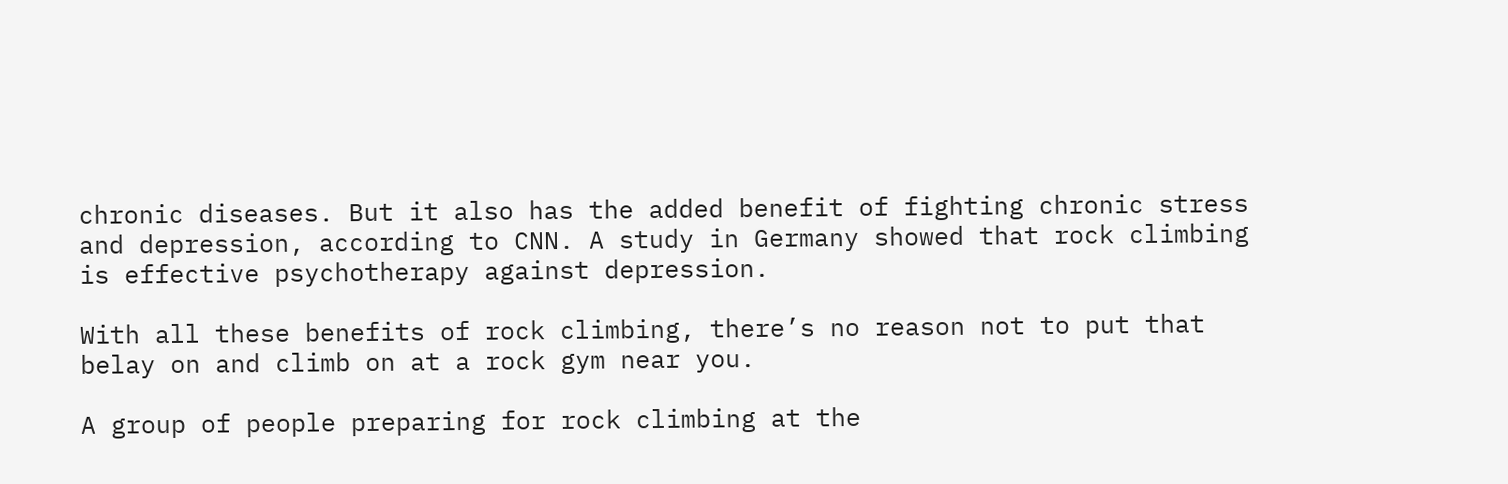chronic diseases. But it also has the added benefit of fighting chronic stress and depression, according to CNN. A study in Germany showed that rock climbing is effective psychotherapy against depression.

With all these benefits of rock climbing, there’s no reason not to put that belay on and climb on at a rock gym near you.

A group of people preparing for rock climbing at the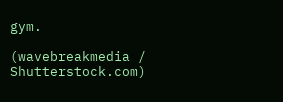gym.

(wavebreakmedia / Shutterstock.com)